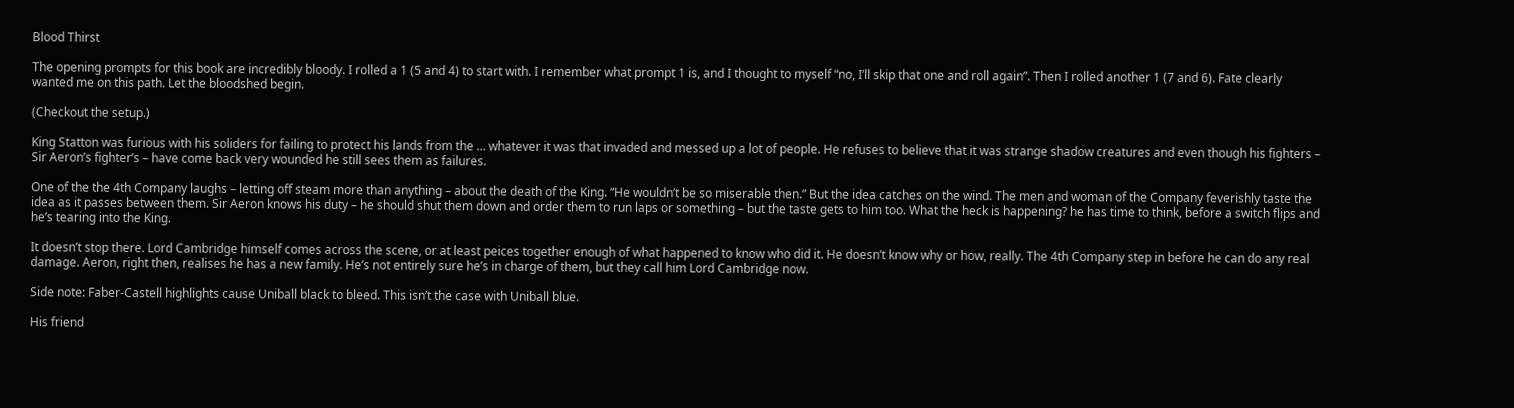Blood Thirst

The opening prompts for this book are incredibly bloody. I rolled a 1 (5 and 4) to start with. I remember what prompt 1 is, and I thought to myself “no, I’ll skip that one and roll again”. Then I rolled another 1 (7 and 6). Fate clearly wanted me on this path. Let the bloodshed begin.

(Checkout the setup.)

King Statton was furious with his soliders for failing to protect his lands from the … whatever it was that invaded and messed up a lot of people. He refuses to believe that it was strange shadow creatures and even though his fighters – Sir Aeron’s fighter’s – have come back very wounded he still sees them as failures.

One of the the 4th Company laughs – letting off steam more than anything – about the death of the King. “He wouldn’t be so miserable then.” But the idea catches on the wind. The men and woman of the Company feverishly taste the idea as it passes between them. Sir Aeron knows his duty – he should shut them down and order them to run laps or something – but the taste gets to him too. What the heck is happening? he has time to think, before a switch flips and he’s tearing into the King.

It doesn’t stop there. Lord Cambridge himself comes across the scene, or at least peices together enough of what happened to know who did it. He doesn’t know why or how, really. The 4th Company step in before he can do any real damage. Aeron, right then, realises he has a new family. He’s not entirely sure he’s in charge of them, but they call him Lord Cambridge now.

Side note: Faber-Castell highlights cause Uniball black to bleed. This isn’t the case with Uniball blue.

His friend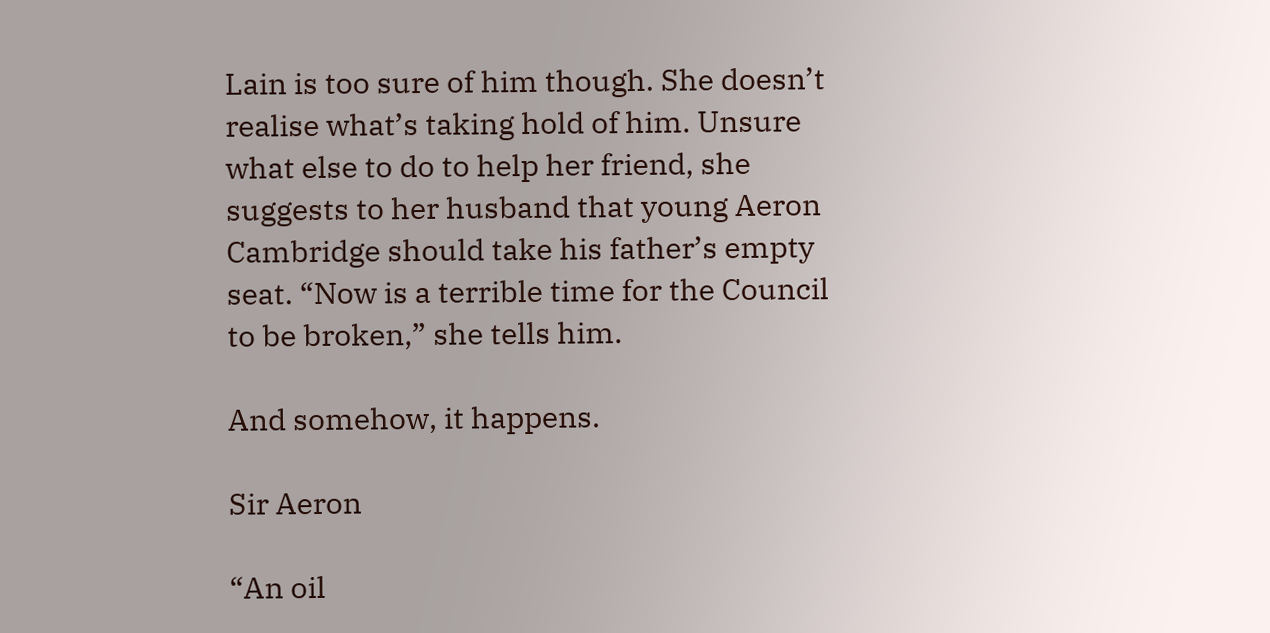Lain is too sure of him though. She doesn’t realise what’s taking hold of him. Unsure what else to do to help her friend, she suggests to her husband that young Aeron Cambridge should take his father’s empty seat. “Now is a terrible time for the Council to be broken,” she tells him.

And somehow, it happens.

Sir Aeron

“An oil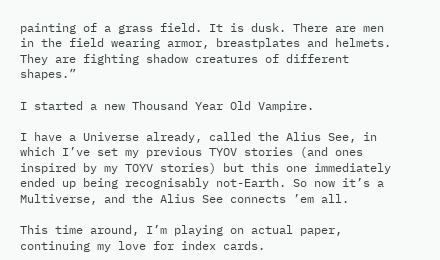painting of a grass field. It is dusk. There are men in the field wearing armor, breastplates and helmets. They are fighting shadow creatures of different shapes.”

I started a new Thousand Year Old Vampire.

I have a Universe already, called the Alius See, in which I’ve set my previous TYOV stories (and ones inspired by my TOYV stories) but this one immediately ended up being recognisably not-Earth. So now it’s a Multiverse, and the Alius See connects ’em all.

This time around, I’m playing on actual paper, continuing my love for index cards.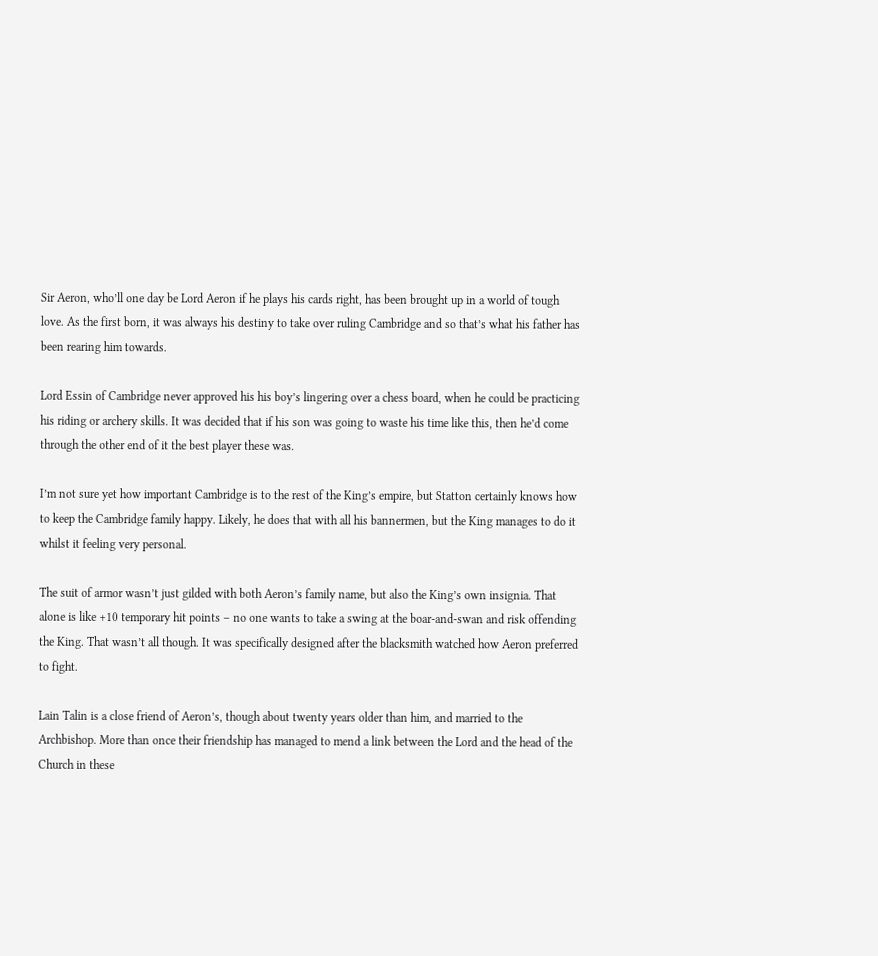Sir Aeron, who’ll one day be Lord Aeron if he plays his cards right, has been brought up in a world of tough love. As the first born, it was always his destiny to take over ruling Cambridge and so that’s what his father has been rearing him towards.

Lord Essin of Cambridge never approved his his boy’s lingering over a chess board, when he could be practicing his riding or archery skills. It was decided that if his son was going to waste his time like this, then he’d come through the other end of it the best player these was.

I’m not sure yet how important Cambridge is to the rest of the King’s empire, but Statton certainly knows how to keep the Cambridge family happy. Likely, he does that with all his bannermen, but the King manages to do it whilst it feeling very personal.

The suit of armor wasn’t just gilded with both Aeron’s family name, but also the King’s own insignia. That alone is like +10 temporary hit points – no one wants to take a swing at the boar-and-swan and risk offending the King. That wasn’t all though. It was specifically designed after the blacksmith watched how Aeron preferred to fight.

Lain Talin is a close friend of Aeron’s, though about twenty years older than him, and married to the Archbishop. More than once their friendship has managed to mend a link between the Lord and the head of the Church in these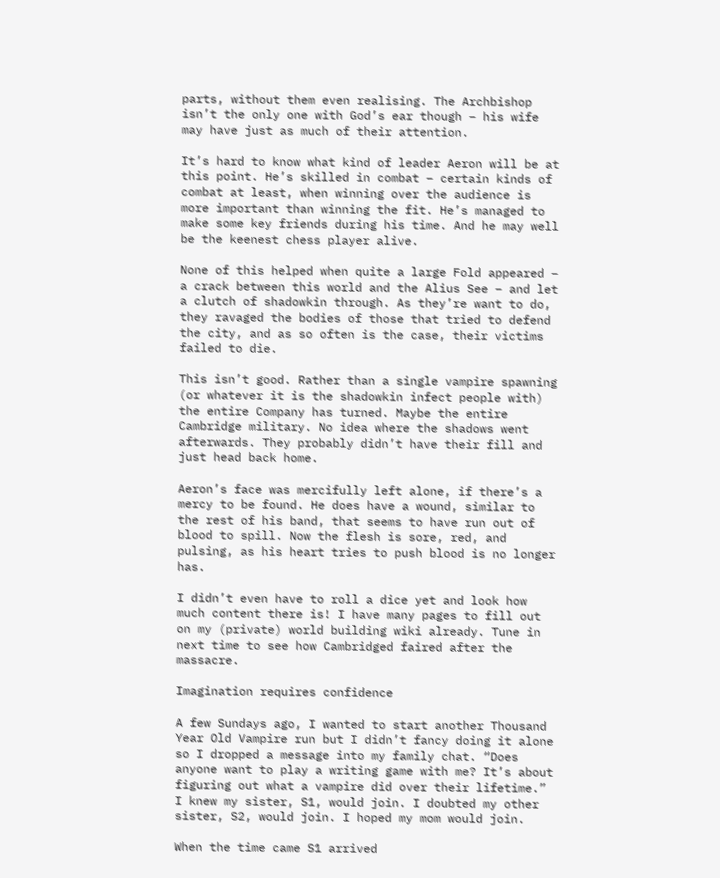parts, without them even realising. The Archbishop isn’t the only one with God’s ear though – his wife may have just as much of their attention.

It’s hard to know what kind of leader Aeron will be at this point. He’s skilled in combat – certain kinds of combat at least, when winning over the audience is more important than winning the fit. He’s managed to make some key friends during his time. And he may well be the keenest chess player alive.

None of this helped when quite a large Fold appeared – a crack between this world and the Alius See – and let a clutch of shadowkin through. As they’re want to do, they ravaged the bodies of those that tried to defend the city, and as so often is the case, their victims failed to die.

This isn’t good. Rather than a single vampire spawning (or whatever it is the shadowkin infect people with) the entire Company has turned. Maybe the entire Cambridge military. No idea where the shadows went afterwards. They probably didn’t have their fill and just head back home.

Aeron’s face was mercifully left alone, if there’s a mercy to be found. He does have a wound, similar to the rest of his band, that seems to have run out of blood to spill. Now the flesh is sore, red, and pulsing, as his heart tries to push blood is no longer has.

I didn’t even have to roll a dice yet and look how much content there is! I have many pages to fill out on my (private) world building wiki already. Tune in next time to see how Cambridged faired after the massacre.

Imagination requires confidence

A few Sundays ago, I wanted to start another Thousand Year Old Vampire run but I didn’t fancy doing it alone so I dropped a message into my family chat. “Does anyone want to play a writing game with me? It’s about figuring out what a vampire did over their lifetime.” I knew my sister, S1, would join. I doubted my other sister, S2, would join. I hoped my mom would join.

When the time came S1 arrived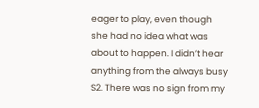eager to play, even though she had no idea what was about to happen. I didn’t hear anything from the always busy S2. There was no sign from my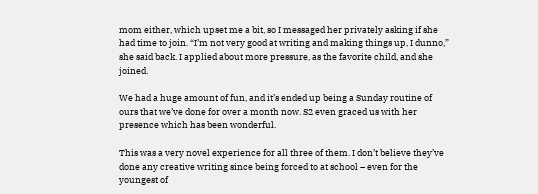mom either, which upset me a bit, so I messaged her privately asking if she had time to join. “I’m not very good at writing and making things up, I dunno,” she said back. I applied about more pressure, as the favorite child, and she joined.

We had a huge amount of fun, and it’s ended up being a Sunday routine of ours that we’ve done for over a month now. S2 even graced us with her presence which has been wonderful.

This was a very novel experience for all three of them. I don’t believe they’ve done any creative writing since being forced to at school – even for the youngest of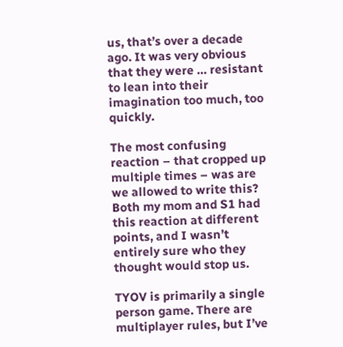us, that’s over a decade ago. It was very obvious that they were … resistant to lean into their imagination too much, too quickly.

The most confusing reaction – that cropped up multiple times – was are we allowed to write this? Both my mom and S1 had this reaction at different points, and I wasn’t entirely sure who they thought would stop us.

TYOV is primarily a single person game. There are multiplayer rules, but I’ve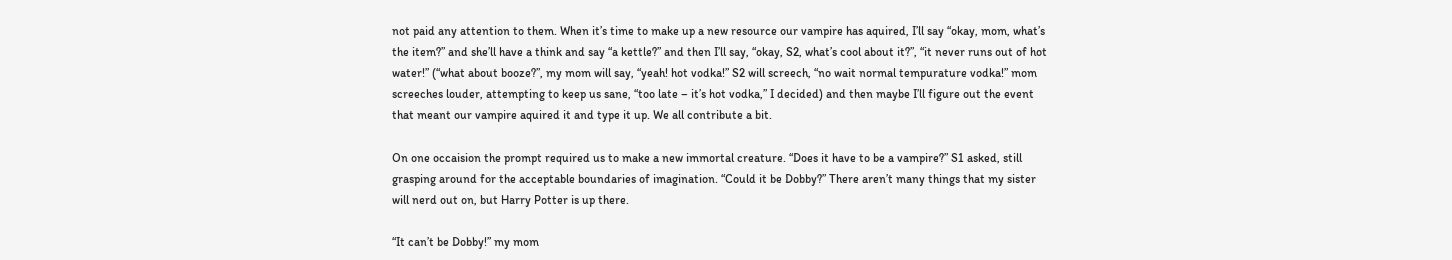not paid any attention to them. When it’s time to make up a new resource our vampire has aquired, I’ll say “okay, mom, what’s the item?” and she’ll have a think and say “a kettle?” and then I’ll say, “okay, S2, what’s cool about it?”, “it never runs out of hot water!” (“what about booze?”, my mom will say, “yeah! hot vodka!” S2 will screech, “no wait normal tempurature vodka!” mom screeches louder, attempting to keep us sane, “too late – it’s hot vodka,” I decided) and then maybe I’ll figure out the event that meant our vampire aquired it and type it up. We all contribute a bit.

On one occaision the prompt required us to make a new immortal creature. “Does it have to be a vampire?” S1 asked, still grasping around for the acceptable boundaries of imagination. “Could it be Dobby?” There aren’t many things that my sister will nerd out on, but Harry Potter is up there.

“It can’t be Dobby!” my mom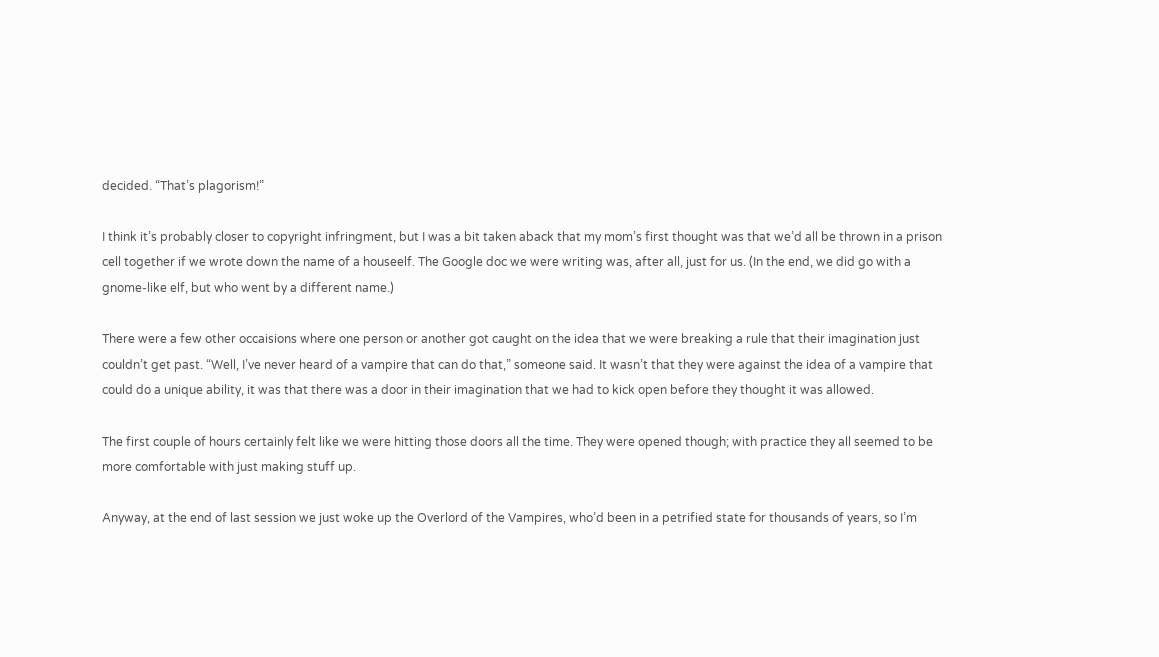decided. “That’s plagorism!”

I think it’s probably closer to copyright infringment, but I was a bit taken aback that my mom’s first thought was that we’d all be thrown in a prison cell together if we wrote down the name of a houseelf. The Google doc we were writing was, after all, just for us. (In the end, we did go with a gnome-like elf, but who went by a different name.)

There were a few other occaisions where one person or another got caught on the idea that we were breaking a rule that their imagination just couldn’t get past. “Well, I’ve never heard of a vampire that can do that,” someone said. It wasn’t that they were against the idea of a vampire that could do a unique ability, it was that there was a door in their imagination that we had to kick open before they thought it was allowed.

The first couple of hours certainly felt like we were hitting those doors all the time. They were opened though; with practice they all seemed to be more comfortable with just making stuff up.

Anyway, at the end of last session we just woke up the Overlord of the Vampires, who’d been in a petrified state for thousands of years, so I’m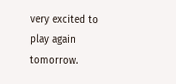very excited to play again tomorrow.